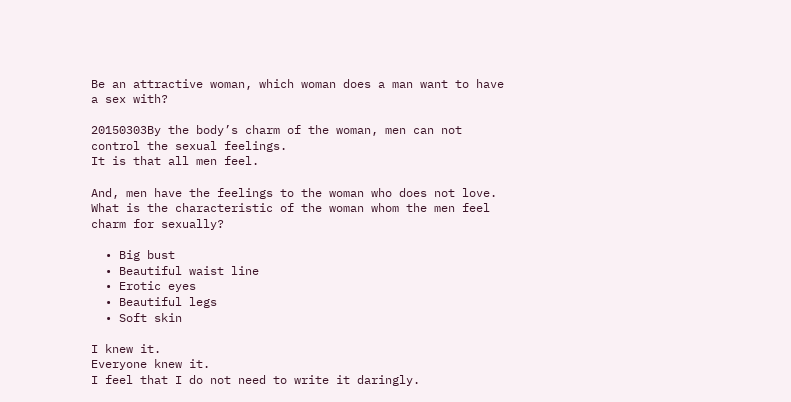Be an attractive woman, which woman does a man want to have a sex with?

20150303By the body’s charm of the woman, men can not control the sexual feelings.
It is that all men feel.

And, men have the feelings to the woman who does not love.
What is the characteristic of the woman whom the men feel charm for sexually?

  • Big bust
  • Beautiful waist line
  • Erotic eyes
  • Beautiful legs
  • Soft skin

I knew it.
Everyone knew it.
I feel that I do not need to write it daringly.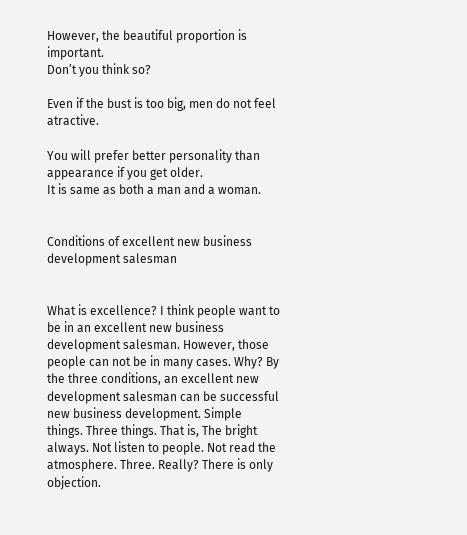However, the beautiful proportion is important.
Don’t you think so?

Even if the bust is too big, men do not feel atractive.

You will prefer better personality than appearance if you get older.
It is same as both a man and a woman.


Conditions of excellent new business development salesman


What is excellence? I think people want to be in an excellent new business development salesman. However, those people can not be in many cases. Why? By the three conditions, an excellent new development salesman can be successful new business development. Simple things. Three things. That is, The bright always. Not listen to people. Not read the atmosphere. Three. Really? There is only objection.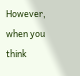However, when you think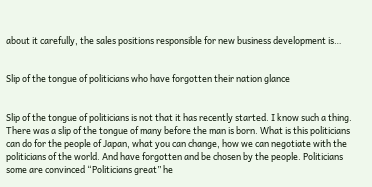about it carefully, the sales positions responsible for new business development is…


Slip of the tongue of politicians who have forgotten their nation glance


Slip of the tongue of politicians is not that it has recently started. I know such a thing. There was a slip of the tongue of many before the man is born. What is this politicians can do for the people of Japan, what you can change, how we can negotiate with the politicians of the world. And have forgotten and be chosen by the people. Politicians some are convinced “Politicians great” he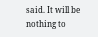said. It will be nothing to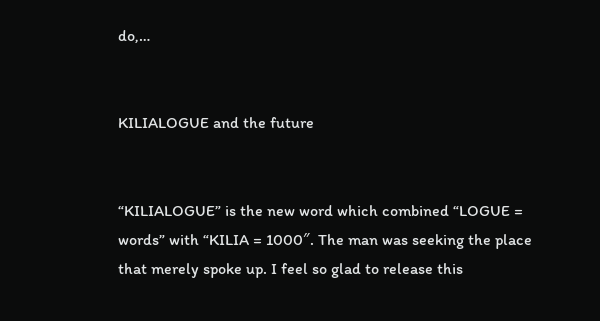do,…


KILIALOGUE and the future


“KILIALOGUE” is the new word which combined “LOGUE = words” with “KILIA = 1000″. The man was seeking the place that merely spoke up. I feel so glad to release this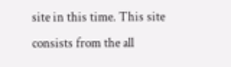site in this time. This site consists from the all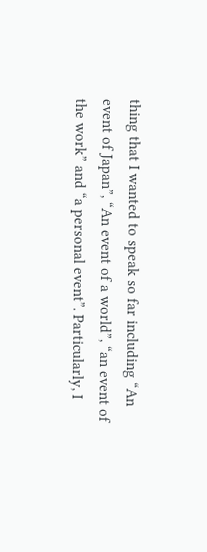thing that I wanted to speak so far including “An event of Japan”, “An event of a world”, “an event of the work” and “a personal event”. Particularly, I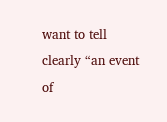want to tell clearly “an event of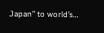Japan” to world’s…